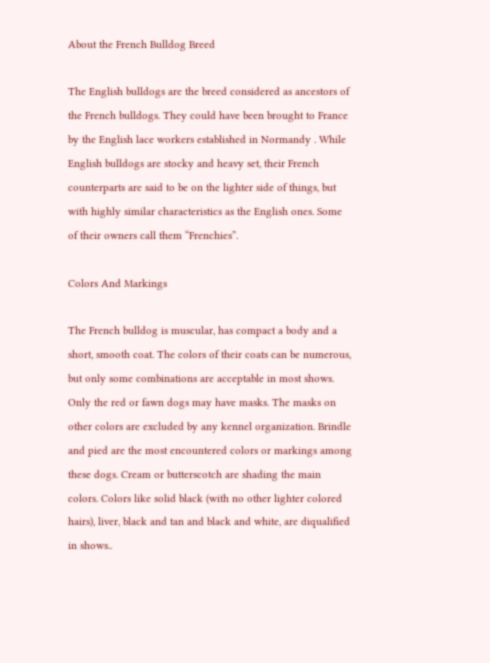About the French Bulldog Breed

The English bulldogs are the breed considered as ancestors of the French bulldogs. They could have been brought to France by the English lace workers established in Normandy . While English bulldogs are stocky and heavy set, their French counterparts are said to be on the lighter side of things, but with highly similar characteristics as the English ones. Some of their owners call them “Frenchies”.

Colors And Markings

The French bulldog is muscular, has compact a body and a short, smooth coat. The colors of their coats can be numerous, but only some combinations are acceptable in most shows. Only the red or fawn dogs may have masks. The masks on other colors are excluded by any kennel organization. Brindle and pied are the most encountered colors or markings among these dogs. Cream or butterscotch are shading the main colors. Colors like solid black (with no other lighter colored hairs), liver, black and tan and black and white, are diqualified in shows..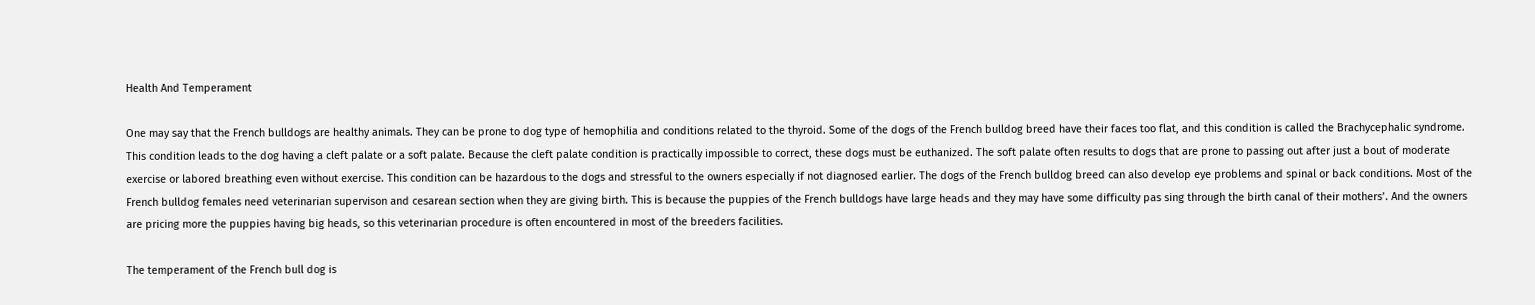Health And Temperament

One may say that the French bulldogs are healthy animals. They can be prone to dog type of hemophilia and conditions related to the thyroid. Some of the dogs of the French bulldog breed have their faces too flat, and this condition is called the Brachycephalic syndrome. This condition leads to the dog having a cleft palate or a soft palate. Because the cleft palate condition is practically impossible to correct, these dogs must be euthanized. The soft palate often results to dogs that are prone to passing out after just a bout of moderate exercise or labored breathing even without exercise. This condition can be hazardous to the dogs and stressful to the owners especially if not diagnosed earlier. The dogs of the French bulldog breed can also develop eye problems and spinal or back conditions. Most of the French bulldog females need veterinarian supervison and cesarean section when they are giving birth. This is because the puppies of the French bulldogs have large heads and they may have some difficulty pas sing through the birth canal of their mothers’. And the owners are pricing more the puppies having big heads, so this veterinarian procedure is often encountered in most of the breeders facilities.

The temperament of the French bull dog is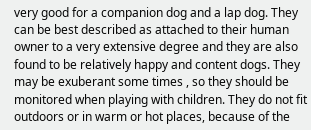very good for a companion dog and a lap dog. They can be best described as attached to their human owner to a very extensive degree and they are also found to be relatively happy and content dogs. They may be exuberant some times , so they should be monitored when playing with children. They do not fit outdoors or in warm or hot places, because of the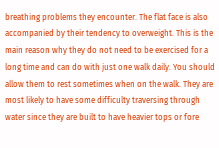breathing problems they encounter. The flat face is also accompanied by their tendency to overweight. This is the main reason why they do not need to be exercised for a long time and can do with just one walk daily. You should allow them to rest sometimes when on the walk. They are most likely to have some difficulty traversing through water since they are built to have heavier tops or fore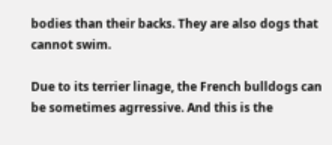bodies than their backs. They are also dogs that cannot swim.

Due to its terrier linage, the French bulldogs can be sometimes agrressive. And this is the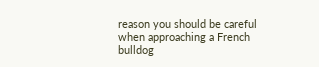reason you should be careful when approaching a French bulldog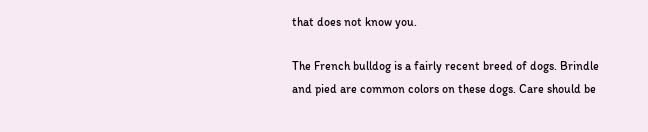that does not know you.

The French bulldog is a fairly recent breed of dogs. Brindle and pied are common colors on these dogs. Care should be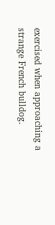exercised when approaching a strange French bulldog.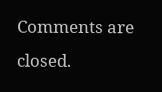Comments are closed.